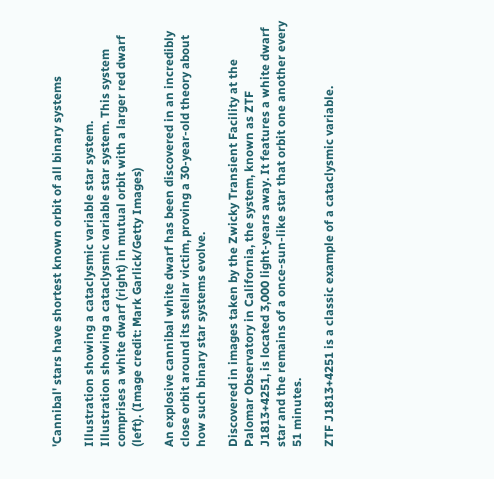'Cannibal' stars have shortest known orbit of all binary systems

Illustration showing a cataclysmic variable star system.
Illustration showing a cataclysmic variable star system. This system comprises a white dwarf (right) in mutual orbit with a larger red dwarf (left). (Image credit: Mark Garlick/Getty Images)

An explosive cannibal white dwarf has been discovered in an incredibly close orbit around its stellar victim, proving a 30-year-old theory about how such binary star systems evolve.

Discovered in images taken by the Zwicky Transient Facility at the Palomar Observatory in California, the system, known as ZTF J1813+4251, is located 3,000 light-years away. It features a white dwarf star and the remains of a once-sun-like star that orbit one another every 51 minutes.

ZTF J1813+4251 is a classic example of a cataclysmic variable.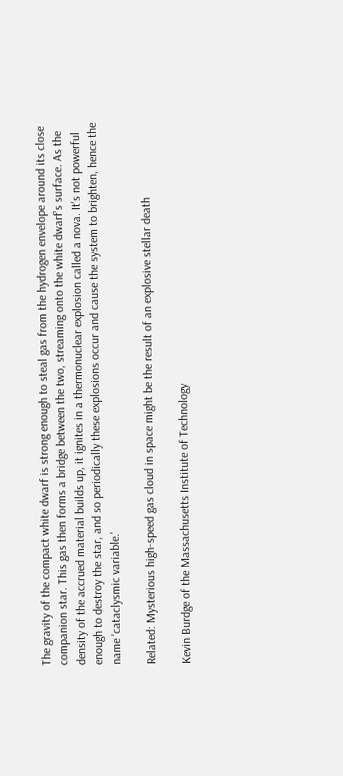The gravity of the compact white dwarf is strong enough to steal gas from the hydrogen envelope around its close companion star. This gas then forms a bridge between the two, streaming onto the white dwarf's surface. As the density of the accrued material builds up, it ignites in a thermonuclear explosion called a nova. It's not powerful enough to destroy the star, and so periodically these explosions occur and cause the system to brighten, hence the name 'cataclysmic variable.'

Related: Mysterious high-speed gas cloud in space might be the result of an explosive stellar death

Kevin Burdge of the Massachusetts Institute of Technology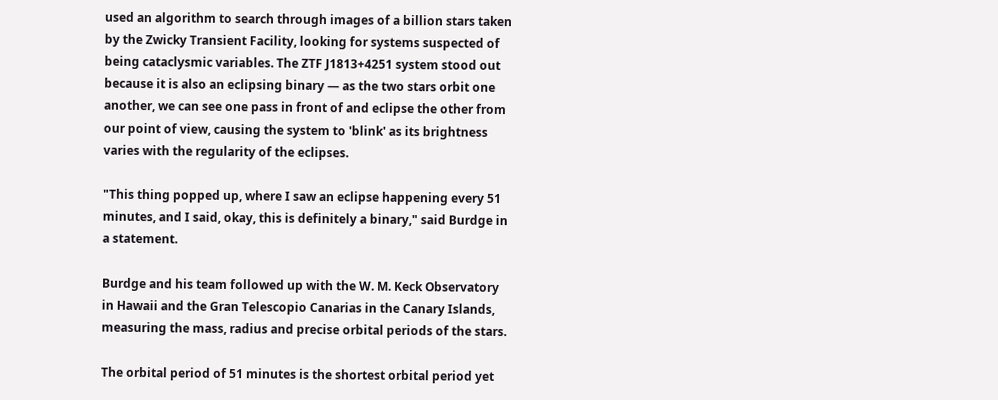used an algorithm to search through images of a billion stars taken by the Zwicky Transient Facility, looking for systems suspected of being cataclysmic variables. The ZTF J1813+4251 system stood out because it is also an eclipsing binary — as the two stars orbit one another, we can see one pass in front of and eclipse the other from our point of view, causing the system to 'blink' as its brightness varies with the regularity of the eclipses.

"This thing popped up, where I saw an eclipse happening every 51 minutes, and I said, okay, this is definitely a binary," said Burdge in a statement.

Burdge and his team followed up with the W. M. Keck Observatory in Hawaii and the Gran Telescopio Canarias in the Canary Islands, measuring the mass, radius and precise orbital periods of the stars.

The orbital period of 51 minutes is the shortest orbital period yet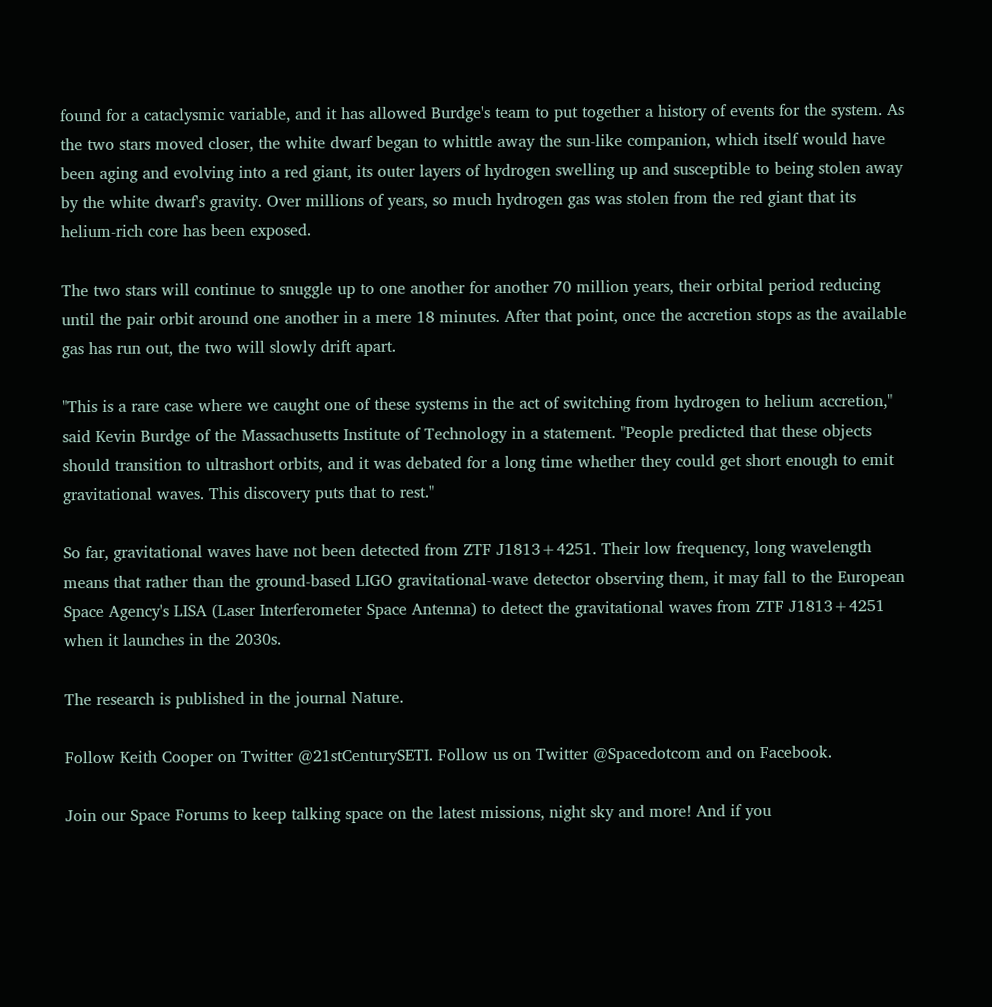found for a cataclysmic variable, and it has allowed Burdge's team to put together a history of events for the system. As the two stars moved closer, the white dwarf began to whittle away the sun-like companion, which itself would have been aging and evolving into a red giant, its outer layers of hydrogen swelling up and susceptible to being stolen away by the white dwarf's gravity. Over millions of years, so much hydrogen gas was stolen from the red giant that its helium-rich core has been exposed.

The two stars will continue to snuggle up to one another for another 70 million years, their orbital period reducing until the pair orbit around one another in a mere 18 minutes. After that point, once the accretion stops as the available gas has run out, the two will slowly drift apart.

"This is a rare case where we caught one of these systems in the act of switching from hydrogen to helium accretion," said Kevin Burdge of the Massachusetts Institute of Technology in a statement. "People predicted that these objects should transition to ultrashort orbits, and it was debated for a long time whether they could get short enough to emit gravitational waves. This discovery puts that to rest."

So far, gravitational waves have not been detected from ZTF J1813+4251. Their low frequency, long wavelength means that rather than the ground-based LIGO gravitational-wave detector observing them, it may fall to the European Space Agency's LISA (Laser Interferometer Space Antenna) to detect the gravitational waves from ZTF J1813+4251 when it launches in the 2030s.

The research is published in the journal Nature.

Follow Keith Cooper on Twitter @21stCenturySETI. Follow us on Twitter @Spacedotcom and on Facebook.

Join our Space Forums to keep talking space on the latest missions, night sky and more! And if you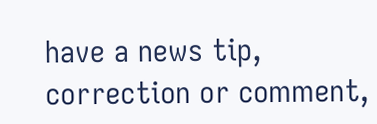have a news tip, correction or comment,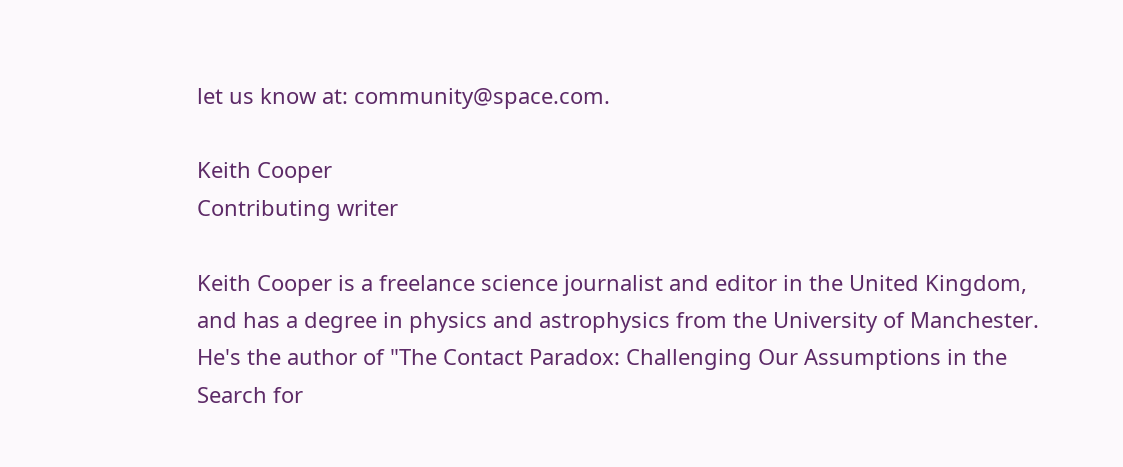let us know at: community@space.com.

Keith Cooper
Contributing writer

Keith Cooper is a freelance science journalist and editor in the United Kingdom, and has a degree in physics and astrophysics from the University of Manchester. He's the author of "The Contact Paradox: Challenging Our Assumptions in the Search for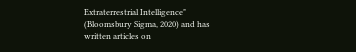Extraterrestrial Intelligence" (Bloomsbury Sigma, 2020) and has written articles on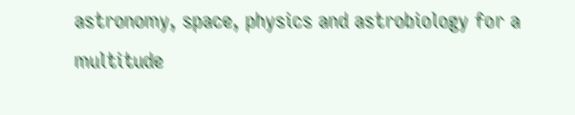astronomy, space, physics and astrobiology for a multitude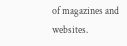of magazines and websites.